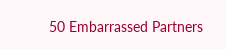50 Embarrassed Partners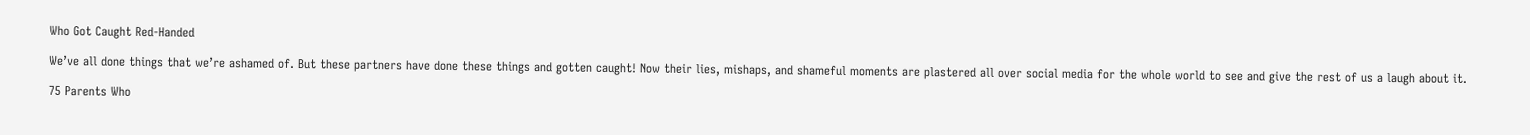Who Got Caught Red-Handed

We’ve all done things that we’re ashamed of. But these partners have done these things and gotten caught! Now their lies, mishaps, and shameful moments are plastered all over social media for the whole world to see and give the rest of us a laugh about it.

75 Parents Who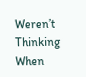Weren’t Thinking When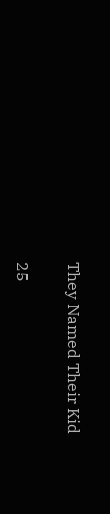They Named Their Kid

25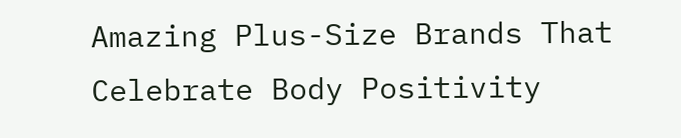Amazing Plus-Size Brands That Celebrate Body Positivity